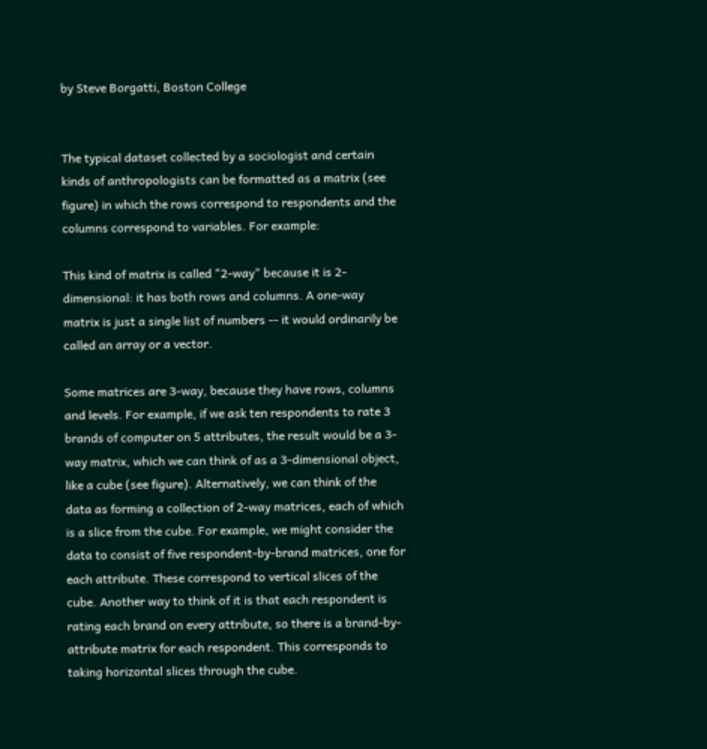by Steve Borgatti, Boston College


The typical dataset collected by a sociologist and certain kinds of anthropologists can be formatted as a matrix (see figure) in which the rows correspond to respondents and the columns correspond to variables. For example:

This kind of matrix is called "2-way" because it is 2-dimensional: it has both rows and columns. A one-way matrix is just a single list of numbers -- it would ordinarily be called an array or a vector.

Some matrices are 3-way, because they have rows, columns and levels. For example, if we ask ten respondents to rate 3 brands of computer on 5 attributes, the result would be a 3-way matrix, which we can think of as a 3-dimensional object, like a cube (see figure). Alternatively, we can think of the data as forming a collection of 2-way matrices, each of which is a slice from the cube. For example, we might consider the data to consist of five respondent-by-brand matrices, one for each attribute. These correspond to vertical slices of the cube. Another way to think of it is that each respondent is rating each brand on every attribute, so there is a brand-by-attribute matrix for each respondent. This corresponds to taking horizontal slices through the cube.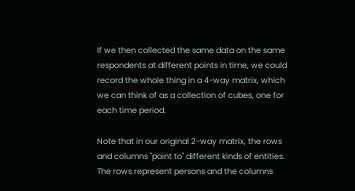If we then collected the same data on the same respondents at different points in time, we could record the whole thing in a 4-way matrix, which we can think of as a collection of cubes, one for each time period.

Note that in our original 2-way matrix, the rows and columns "point to" different kinds of entities. The rows represent persons and the columns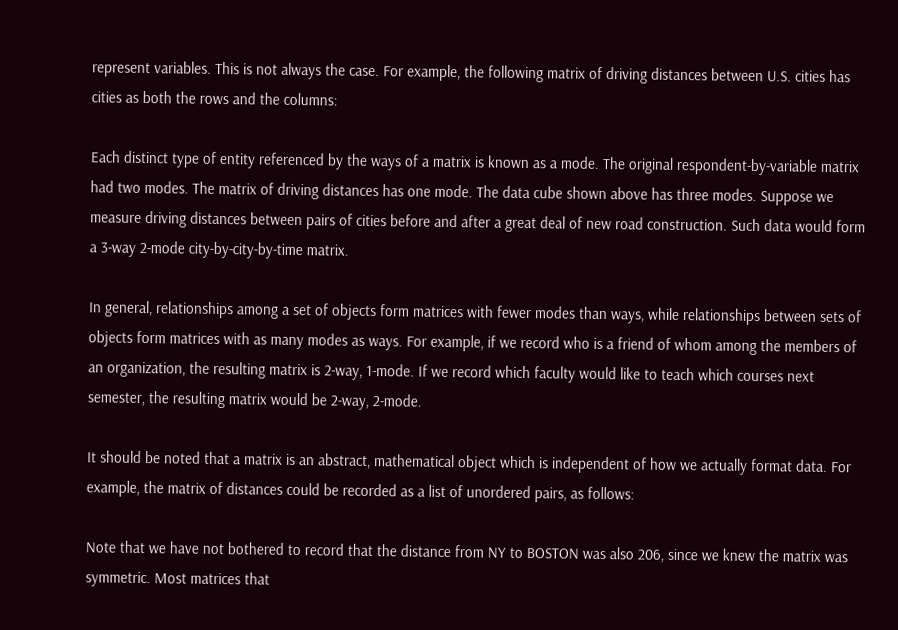represent variables. This is not always the case. For example, the following matrix of driving distances between U.S. cities has cities as both the rows and the columns:

Each distinct type of entity referenced by the ways of a matrix is known as a mode. The original respondent-by-variable matrix had two modes. The matrix of driving distances has one mode. The data cube shown above has three modes. Suppose we measure driving distances between pairs of cities before and after a great deal of new road construction. Such data would form a 3-way 2-mode city-by-city-by-time matrix.

In general, relationships among a set of objects form matrices with fewer modes than ways, while relationships between sets of objects form matrices with as many modes as ways. For example, if we record who is a friend of whom among the members of an organization, the resulting matrix is 2-way, 1-mode. If we record which faculty would like to teach which courses next semester, the resulting matrix would be 2-way, 2-mode.

It should be noted that a matrix is an abstract, mathematical object which is independent of how we actually format data. For example, the matrix of distances could be recorded as a list of unordered pairs, as follows:

Note that we have not bothered to record that the distance from NY to BOSTON was also 206, since we knew the matrix was symmetric. Most matrices that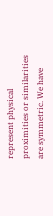represent physical proximities or similarities are symmetric. We have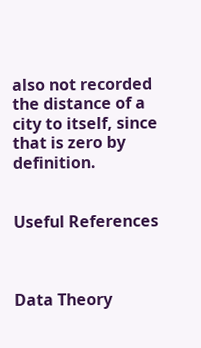also not recorded the distance of a city to itself, since that is zero by definition.


Useful References



Data Theory